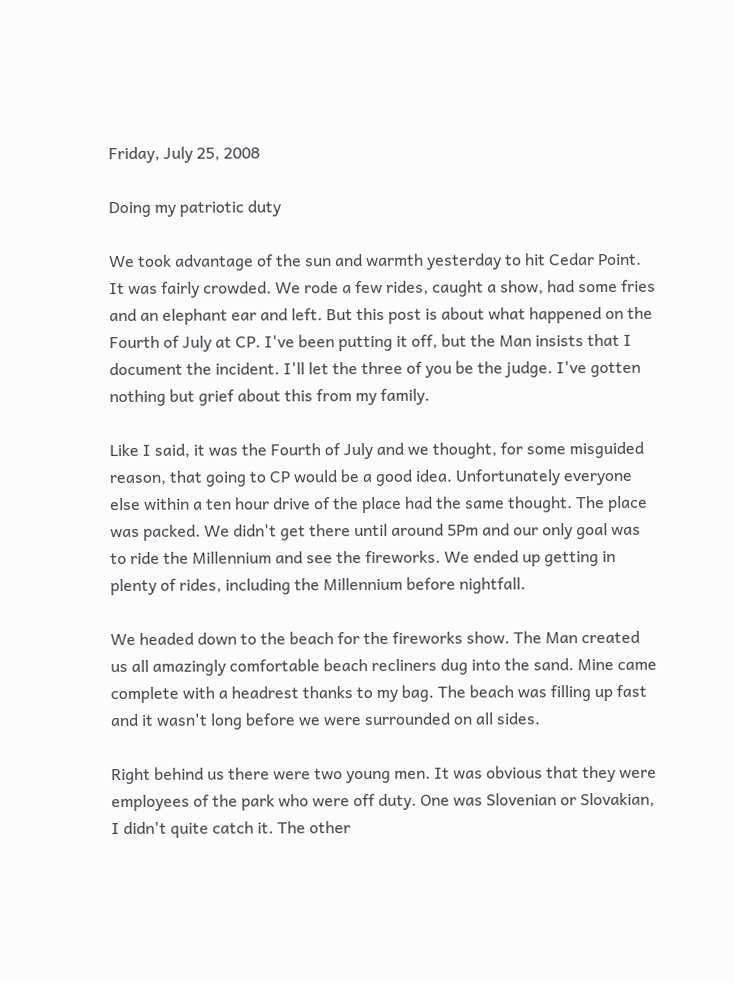Friday, July 25, 2008

Doing my patriotic duty

We took advantage of the sun and warmth yesterday to hit Cedar Point. It was fairly crowded. We rode a few rides, caught a show, had some fries and an elephant ear and left. But this post is about what happened on the Fourth of July at CP. I've been putting it off, but the Man insists that I document the incident. I'll let the three of you be the judge. I've gotten nothing but grief about this from my family.

Like I said, it was the Fourth of July and we thought, for some misguided reason, that going to CP would be a good idea. Unfortunately everyone else within a ten hour drive of the place had the same thought. The place was packed. We didn't get there until around 5Pm and our only goal was to ride the Millennium and see the fireworks. We ended up getting in plenty of rides, including the Millennium before nightfall.

We headed down to the beach for the fireworks show. The Man created us all amazingly comfortable beach recliners dug into the sand. Mine came complete with a headrest thanks to my bag. The beach was filling up fast and it wasn't long before we were surrounded on all sides.

Right behind us there were two young men. It was obvious that they were employees of the park who were off duty. One was Slovenian or Slovakian, I didn't quite catch it. The other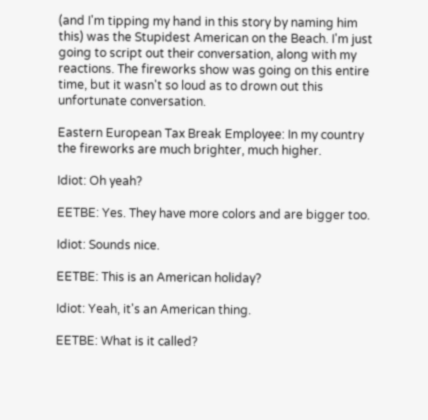(and I'm tipping my hand in this story by naming him this) was the Stupidest American on the Beach. I'm just going to script out their conversation, along with my reactions. The fireworks show was going on this entire time, but it wasn't so loud as to drown out this unfortunate conversation.

Eastern European Tax Break Employee: In my country the fireworks are much brighter, much higher.

Idiot: Oh yeah?

EETBE: Yes. They have more colors and are bigger too.

Idiot: Sounds nice.

EETBE: This is an American holiday?

Idiot: Yeah, it's an American thing.

EETBE: What is it called?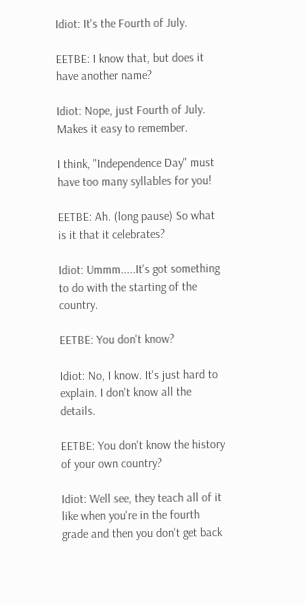Idiot: It's the Fourth of July.

EETBE: I know that, but does it have another name?

Idiot: Nope, just Fourth of July. Makes it easy to remember.

I think, "Independence Day" must have too many syllables for you!

EETBE: Ah. (long pause) So what is it that it celebrates?

Idiot: Ummm.....It's got something to do with the starting of the country.

EETBE: You don't know?

Idiot: No, I know. It's just hard to explain. I don't know all the details.

EETBE: You don't know the history of your own country?

Idiot: Well see, they teach all of it like when you're in the fourth grade and then you don't get back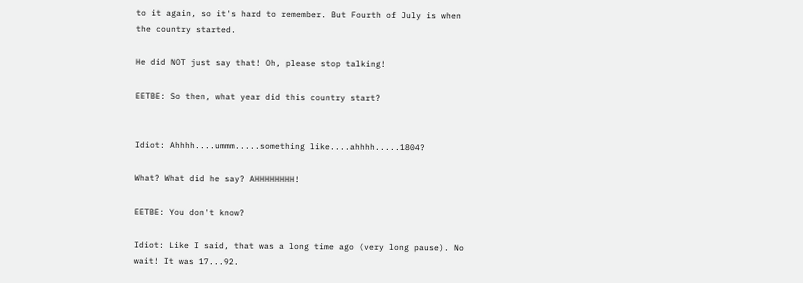to it again, so it's hard to remember. But Fourth of July is when the country started.

He did NOT just say that! Oh, please stop talking!

EETBE: So then, what year did this country start?


Idiot: Ahhhh....ummm.....something like....ahhhh.....1804?

What? What did he say? AHHHHHHHH!

EETBE: You don't know?

Idiot: Like I said, that was a long time ago (very long pause). No wait! It was 17...92.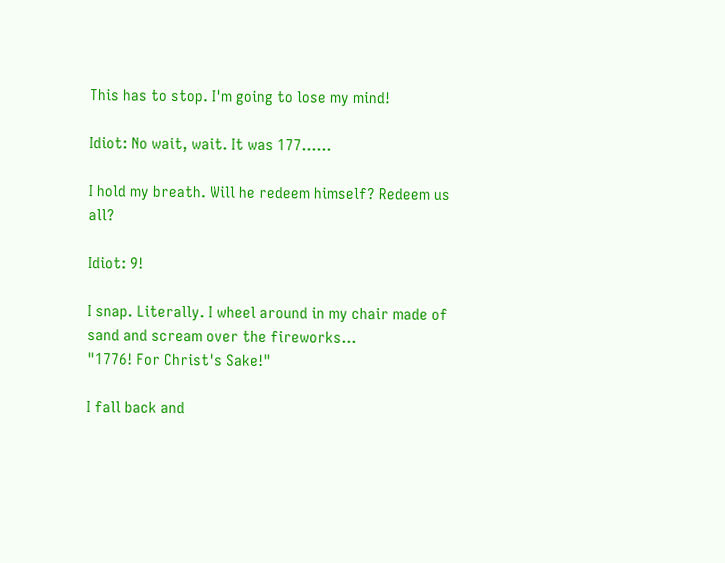This has to stop. I'm going to lose my mind!

Idiot: No wait, wait. It was 177......

I hold my breath. Will he redeem himself? Redeem us all?

Idiot: 9!

I snap. Literally. I wheel around in my chair made of sand and scream over the fireworks...
"1776! For Christ's Sake!"

I fall back and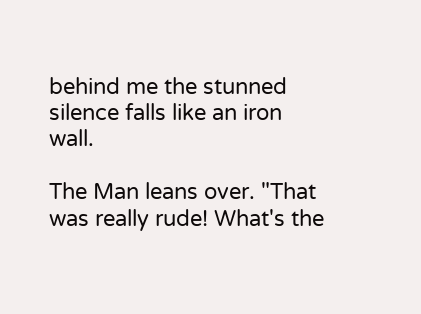behind me the stunned silence falls like an iron wall.

The Man leans over. "That was really rude! What's the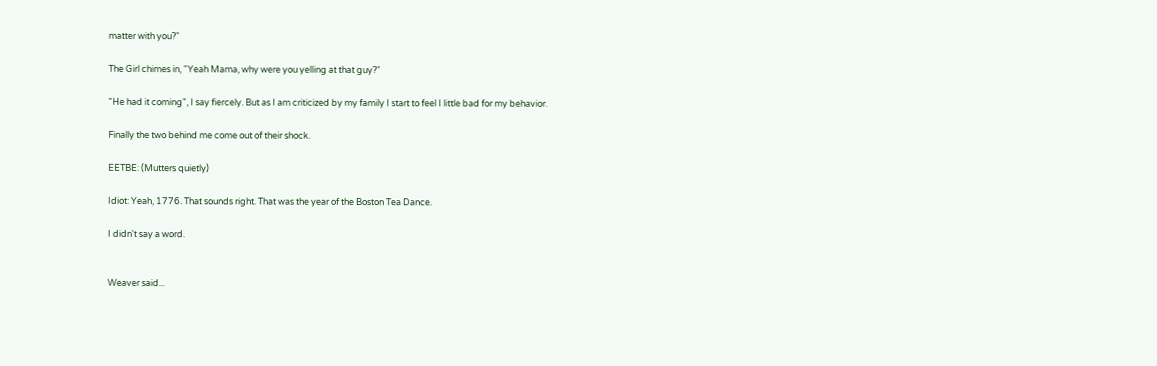matter with you?"

The Girl chimes in, "Yeah Mama, why were you yelling at that guy?"

"He had it coming", I say fiercely. But as I am criticized by my family I start to feel I little bad for my behavior.

Finally the two behind me come out of their shock.

EETBE: (Mutters quietly)

Idiot: Yeah, 1776. That sounds right. That was the year of the Boston Tea Dance.

I didn't say a word.


Weaver said...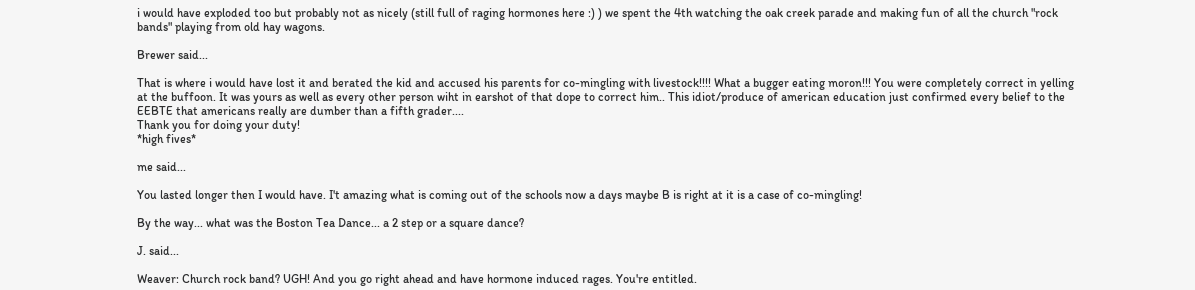i would have exploded too but probably not as nicely (still full of raging hormones here :) ) we spent the 4th watching the oak creek parade and making fun of all the church "rock bands" playing from old hay wagons.

Brewer said...

That is where i would have lost it and berated the kid and accused his parents for co-mingling with livestock!!!! What a bugger eating moron!!! You were completely correct in yelling at the buffoon. It was yours as well as every other person wiht in earshot of that dope to correct him.. This idiot/produce of american education just confirmed every belief to the EEBTE that americans really are dumber than a fifth grader....
Thank you for doing your duty!
*high fives*

me said...

You lasted longer then I would have. I't amazing what is coming out of the schools now a days maybe B is right at it is a case of co-mingling!

By the way... what was the Boston Tea Dance... a 2 step or a square dance?

J. said...

Weaver: Church rock band? UGH! And you go right ahead and have hormone induced rages. You're entitled.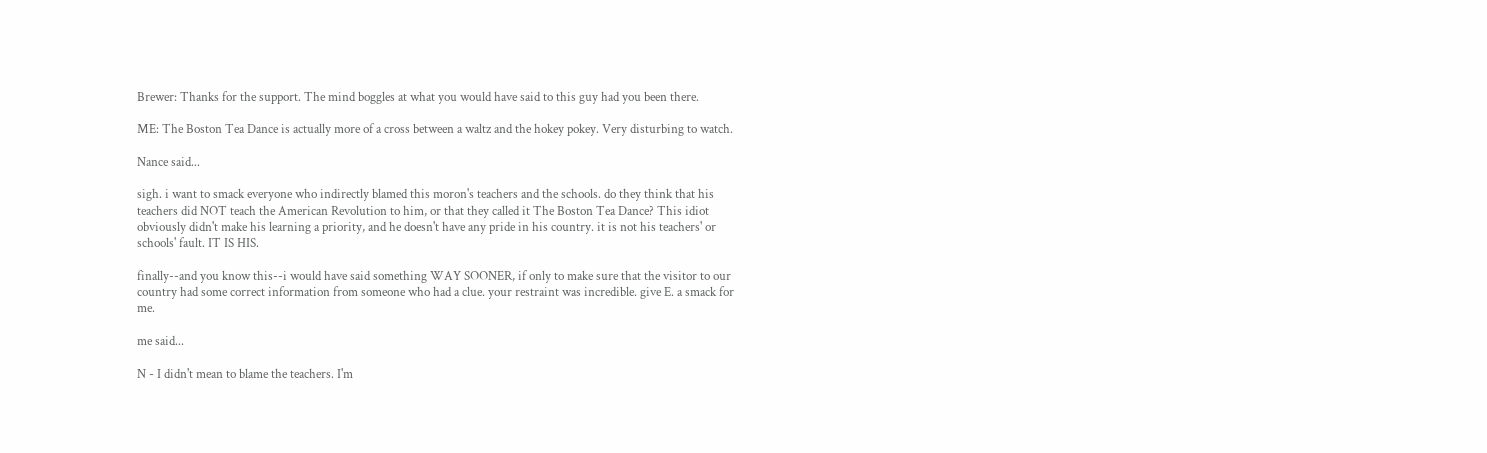Brewer: Thanks for the support. The mind boggles at what you would have said to this guy had you been there.

ME: The Boston Tea Dance is actually more of a cross between a waltz and the hokey pokey. Very disturbing to watch.

Nance said...

sigh. i want to smack everyone who indirectly blamed this moron's teachers and the schools. do they think that his teachers did NOT teach the American Revolution to him, or that they called it The Boston Tea Dance? This idiot obviously didn't make his learning a priority, and he doesn't have any pride in his country. it is not his teachers' or schools' fault. IT IS HIS.

finally--and you know this--i would have said something WAY SOONER, if only to make sure that the visitor to our country had some correct information from someone who had a clue. your restraint was incredible. give E. a smack for me.

me said...

N - I didn't mean to blame the teachers. I'm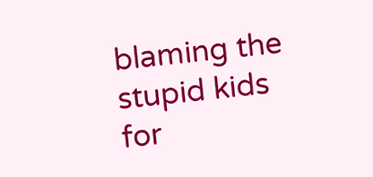blaming the stupid kids for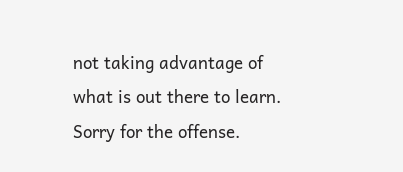not taking advantage of what is out there to learn. Sorry for the offense.